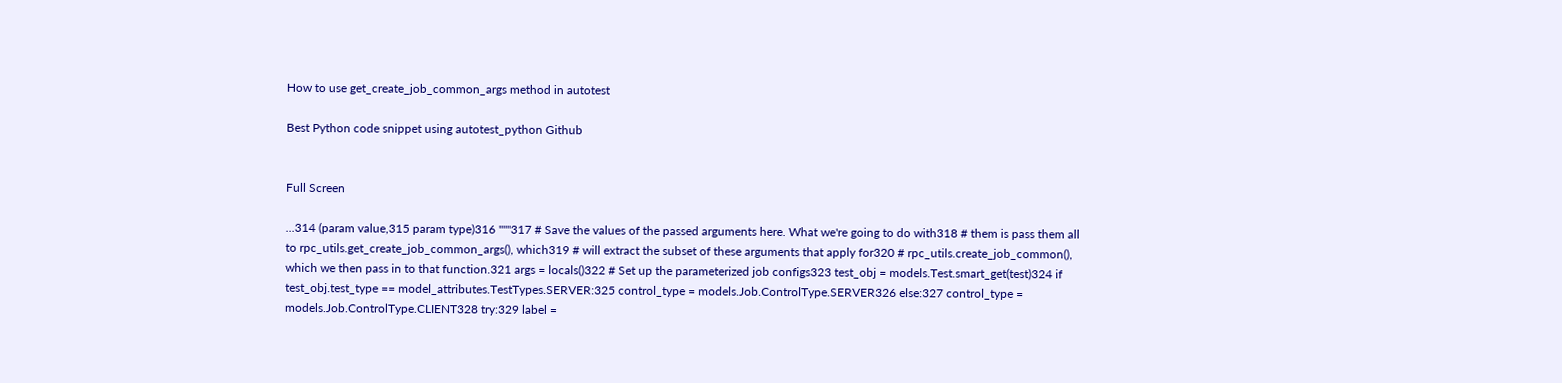How to use get_create_job_common_args method in autotest

Best Python code snippet using autotest_python Github


Full Screen

...314 (param value,315 param type)316 """317 # Save the values of the passed arguments here. What we're going to do with318 # them is pass them all to rpc_utils.get_create_job_common_args(), which319 # will extract the subset of these arguments that apply for320 # rpc_utils.create_job_common(), which we then pass in to that function.321 args = locals()322 # Set up the parameterized job configs323 test_obj = models.Test.smart_get(test)324 if test_obj.test_type == model_attributes.TestTypes.SERVER:325 control_type = models.Job.ControlType.SERVER326 else:327 control_type = models.Job.ControlType.CLIENT328 try:329 label =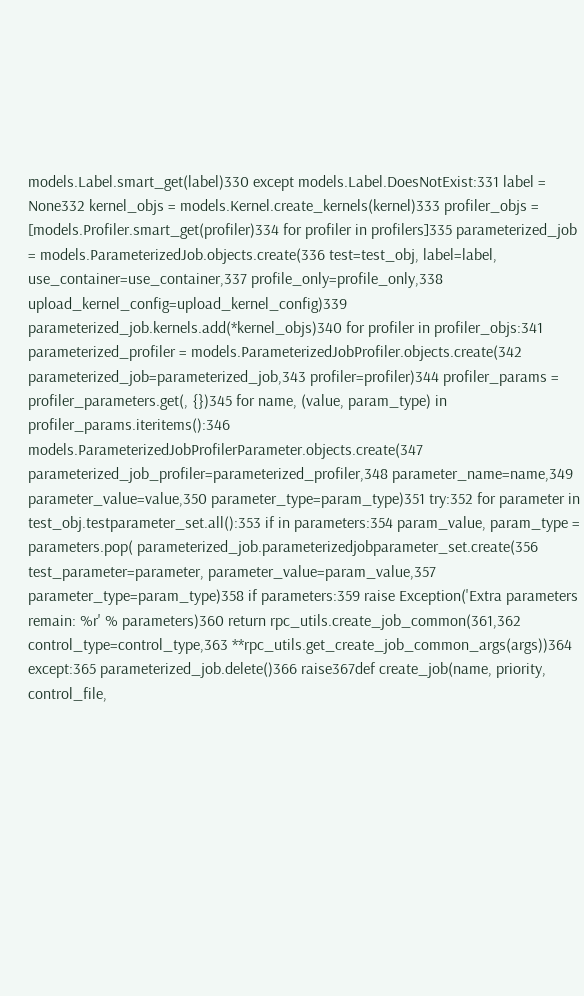models.Label.smart_get(label)330 except models.Label.DoesNotExist:331 label = None332 kernel_objs = models.Kernel.create_kernels(kernel)333 profiler_objs = [models.Profiler.smart_get(profiler)334 for profiler in profilers]335 parameterized_job = models.ParameterizedJob.objects.create(336 test=test_obj, label=label, use_container=use_container,337 profile_only=profile_only,338 upload_kernel_config=upload_kernel_config)339 parameterized_job.kernels.add(*kernel_objs)340 for profiler in profiler_objs:341 parameterized_profiler = models.ParameterizedJobProfiler.objects.create(342 parameterized_job=parameterized_job,343 profiler=profiler)344 profiler_params = profiler_parameters.get(, {})345 for name, (value, param_type) in profiler_params.iteritems():346 models.ParameterizedJobProfilerParameter.objects.create(347 parameterized_job_profiler=parameterized_profiler,348 parameter_name=name,349 parameter_value=value,350 parameter_type=param_type)351 try:352 for parameter in test_obj.testparameter_set.all():353 if in parameters:354 param_value, param_type = parameters.pop( parameterized_job.parameterizedjobparameter_set.create(356 test_parameter=parameter, parameter_value=param_value,357 parameter_type=param_type)358 if parameters:359 raise Exception('Extra parameters remain: %r' % parameters)360 return rpc_utils.create_job_common(361,362 control_type=control_type,363 **rpc_utils.get_create_job_common_args(args))364 except:365 parameterized_job.delete()366 raise367def create_job(name, priority, control_file,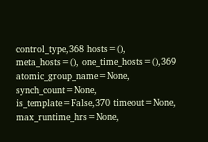control_type,368 hosts=(), meta_hosts=(), one_time_hosts=(),369 atomic_group_name=None, synch_count=None, is_template=False,370 timeout=None, max_runtime_hrs=None,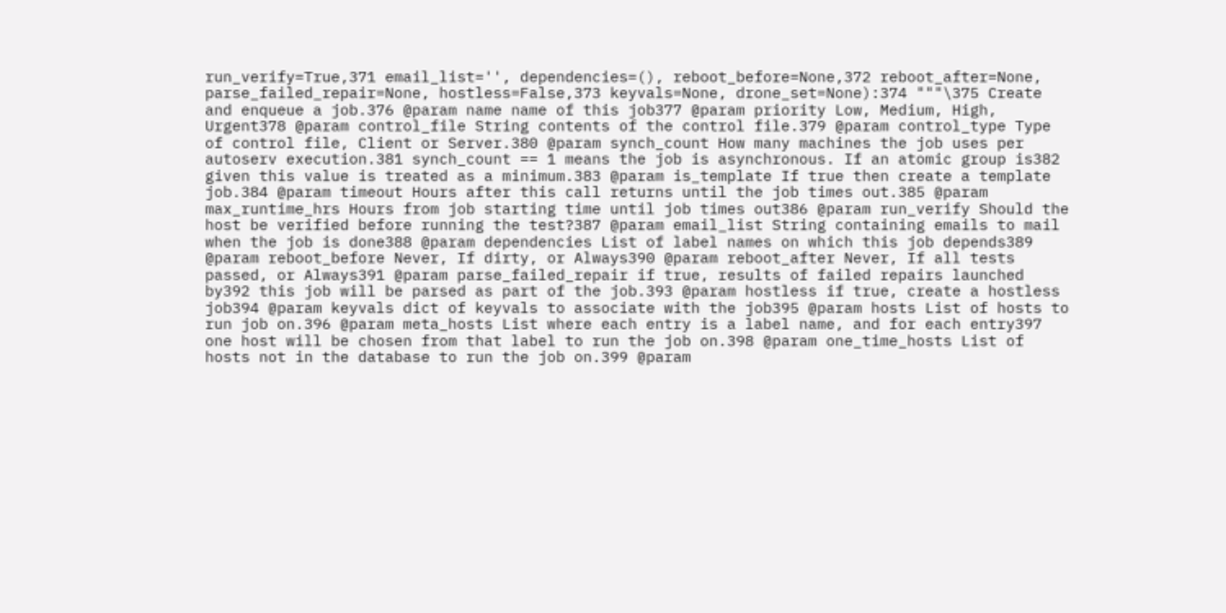run_verify=True,371 email_list='', dependencies=(), reboot_before=None,372 reboot_after=None, parse_failed_repair=None, hostless=False,373 keyvals=None, drone_set=None):374 """\375 Create and enqueue a job.376 @param name name of this job377 @param priority Low, Medium, High, Urgent378 @param control_file String contents of the control file.379 @param control_type Type of control file, Client or Server.380 @param synch_count How many machines the job uses per autoserv execution.381 synch_count == 1 means the job is asynchronous. If an atomic group is382 given this value is treated as a minimum.383 @param is_template If true then create a template job.384 @param timeout Hours after this call returns until the job times out.385 @param max_runtime_hrs Hours from job starting time until job times out386 @param run_verify Should the host be verified before running the test?387 @param email_list String containing emails to mail when the job is done388 @param dependencies List of label names on which this job depends389 @param reboot_before Never, If dirty, or Always390 @param reboot_after Never, If all tests passed, or Always391 @param parse_failed_repair if true, results of failed repairs launched by392 this job will be parsed as part of the job.393 @param hostless if true, create a hostless job394 @param keyvals dict of keyvals to associate with the job395 @param hosts List of hosts to run job on.396 @param meta_hosts List where each entry is a label name, and for each entry397 one host will be chosen from that label to run the job on.398 @param one_time_hosts List of hosts not in the database to run the job on.399 @param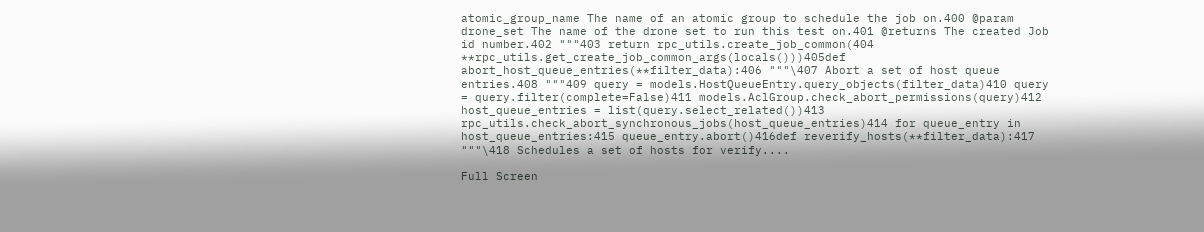atomic_group_name The name of an atomic group to schedule the job on.400 @param drone_set The name of the drone set to run this test on.401 @returns The created Job id number.402 """403 return rpc_utils.create_job_common(404 **rpc_utils.get_create_job_common_args(locals()))405def abort_host_queue_entries(**filter_data):406 """\407 Abort a set of host queue entries.408 """409 query = models.HostQueueEntry.query_objects(filter_data)410 query = query.filter(complete=False)411 models.AclGroup.check_abort_permissions(query)412 host_queue_entries = list(query.select_related())413 rpc_utils.check_abort_synchronous_jobs(host_queue_entries)414 for queue_entry in host_queue_entries:415 queue_entry.abort()416def reverify_hosts(**filter_data):417 """\418 Schedules a set of hosts for verify....

Full Screen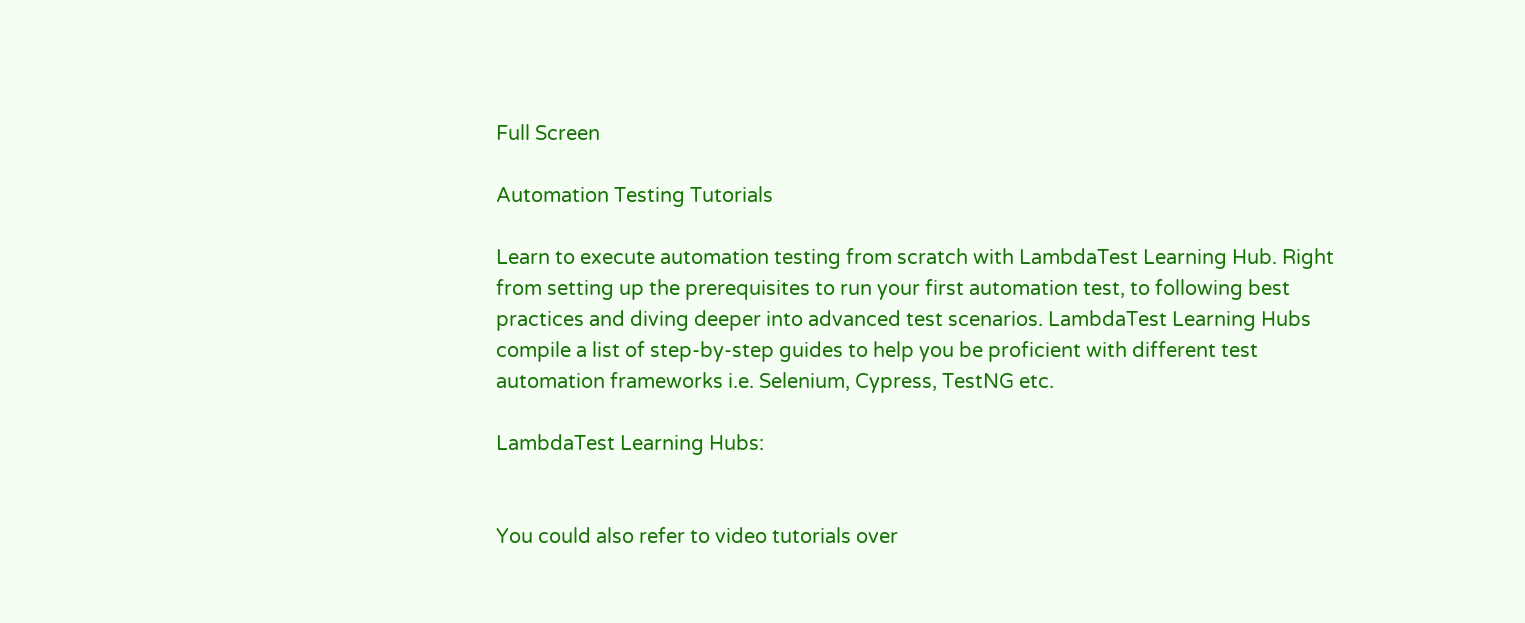Full Screen

Automation Testing Tutorials

Learn to execute automation testing from scratch with LambdaTest Learning Hub. Right from setting up the prerequisites to run your first automation test, to following best practices and diving deeper into advanced test scenarios. LambdaTest Learning Hubs compile a list of step-by-step guides to help you be proficient with different test automation frameworks i.e. Selenium, Cypress, TestNG etc.

LambdaTest Learning Hubs:


You could also refer to video tutorials over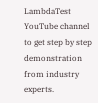LambdaTest YouTube channel to get step by step demonstration from industry experts.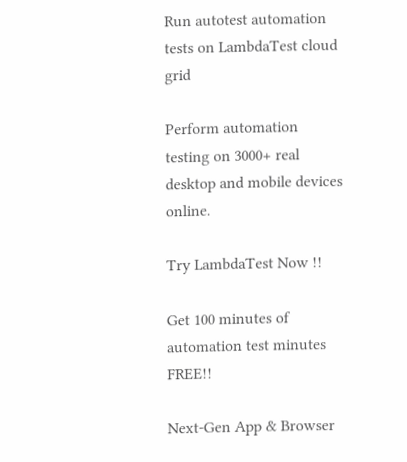Run autotest automation tests on LambdaTest cloud grid

Perform automation testing on 3000+ real desktop and mobile devices online.

Try LambdaTest Now !!

Get 100 minutes of automation test minutes FREE!!

Next-Gen App & Browser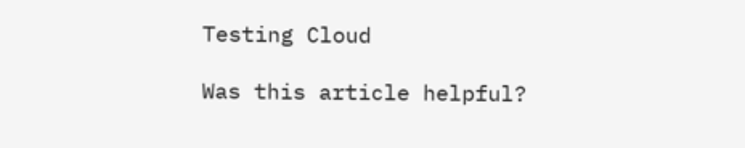Testing Cloud

Was this article helpful?